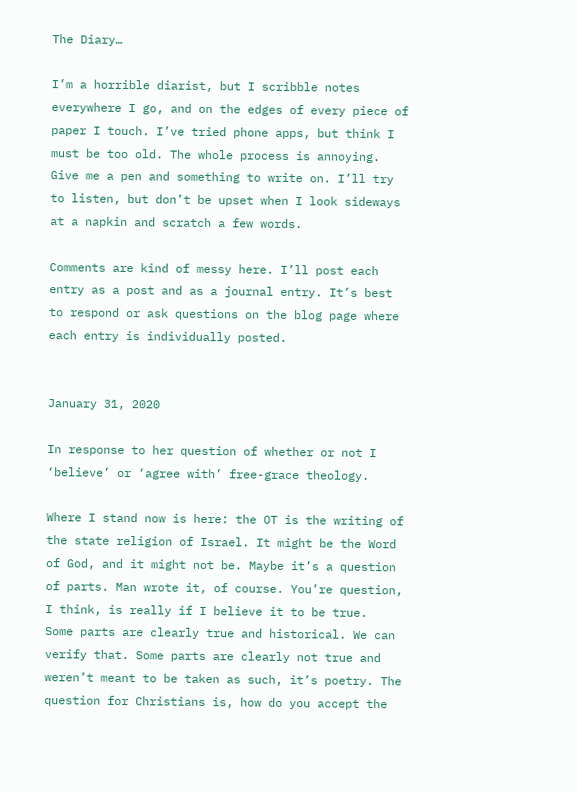The Diary…

I’m a horrible diarist, but I scribble notes everywhere I go, and on the edges of every piece of paper I touch. I’ve tried phone apps, but think I must be too old. The whole process is annoying. Give me a pen and something to write on. I’ll try to listen, but don’t be upset when I look sideways at a napkin and scratch a few words.

Comments are kind of messy here. I’ll post each entry as a post and as a journal entry. It’s best to respond or ask questions on the blog page where each entry is individually posted.


January 31, 2020

In response to her question of whether or not I ‘believe’ or ‘agree with’ free-grace theology.

Where I stand now is here: the OT is the writing of the state religion of Israel. It might be the Word of God, and it might not be. Maybe it’s a question of parts. Man wrote it, of course. You’re question, I think, is really if I believe it to be true.
Some parts are clearly true and historical. We can verify that. Some parts are clearly not true and weren’t meant to be taken as such, it’s poetry. The question for Christians is, how do you accept the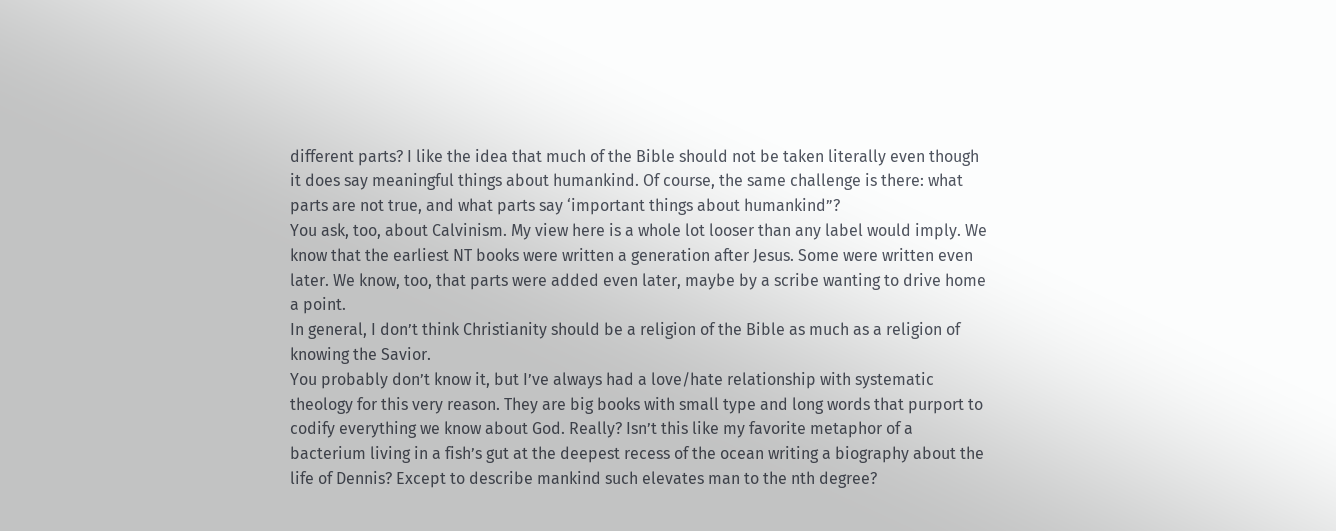different parts? I like the idea that much of the Bible should not be taken literally even though it does say meaningful things about humankind. Of course, the same challenge is there: what parts are not true, and what parts say ‘important things about humankind”?
You ask, too, about Calvinism. My view here is a whole lot looser than any label would imply. We know that the earliest NT books were written a generation after Jesus. Some were written even later. We know, too, that parts were added even later, maybe by a scribe wanting to drive home a point.
In general, I don’t think Christianity should be a religion of the Bible as much as a religion of knowing the Savior.
You probably don’t know it, but I’ve always had a love/hate relationship with systematic theology for this very reason. They are big books with small type and long words that purport to codify everything we know about God. Really? Isn’t this like my favorite metaphor of a bacterium living in a fish’s gut at the deepest recess of the ocean writing a biography about the life of Dennis? Except to describe mankind such elevates man to the nth degree?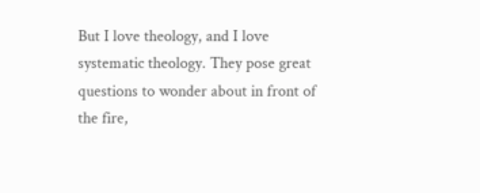But I love theology, and I love systematic theology. They pose great questions to wonder about in front of the fire,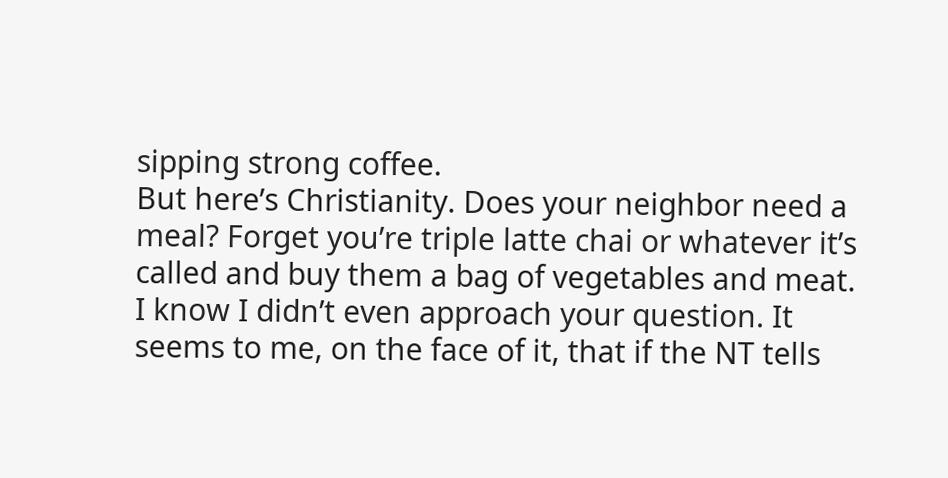sipping strong coffee.
But here’s Christianity. Does your neighbor need a meal? Forget you’re triple latte chai or whatever it’s called and buy them a bag of vegetables and meat.
I know I didn’t even approach your question. It seems to me, on the face of it, that if the NT tells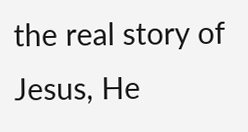the real story of Jesus, He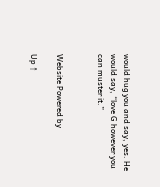would hug you and say, yes. He would say, “love G however you can muster it.”


Website Powered by

Up ↑